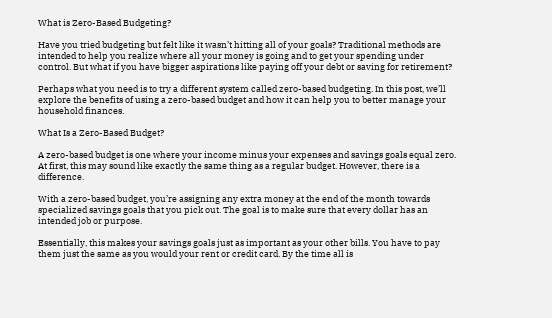What is Zero-Based Budgeting?

Have you tried budgeting but felt like it wasn’t hitting all of your goals? Traditional methods are intended to help you realize where all your money is going and to get your spending under control. But what if you have bigger aspirations like paying off your debt or saving for retirement?

Perhaps what you need is to try a different system called zero-based budgeting. In this post, we’ll explore the benefits of using a zero-based budget and how it can help you to better manage your household finances.

What Is a Zero-Based Budget?

A zero-based budget is one where your income minus your expenses and savings goals equal zero. At first, this may sound like exactly the same thing as a regular budget. However, there is a difference.

With a zero-based budget, you’re assigning any extra money at the end of the month towards specialized savings goals that you pick out. The goal is to make sure that every dollar has an intended job or purpose.

Essentially, this makes your savings goals just as important as your other bills. You have to pay them just the same as you would your rent or credit card. By the time all is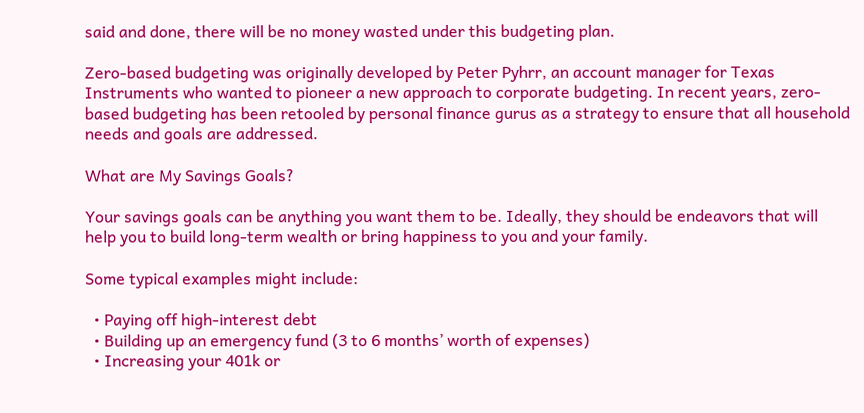said and done, there will be no money wasted under this budgeting plan.

Zero-based budgeting was originally developed by Peter Pyhrr, an account manager for Texas Instruments who wanted to pioneer a new approach to corporate budgeting. In recent years, zero-based budgeting has been retooled by personal finance gurus as a strategy to ensure that all household needs and goals are addressed.

What are My Savings Goals?

Your savings goals can be anything you want them to be. Ideally, they should be endeavors that will help you to build long-term wealth or bring happiness to you and your family.

Some typical examples might include:

  • Paying off high-interest debt
  • Building up an emergency fund (3 to 6 months’ worth of expenses)
  • Increasing your 401k or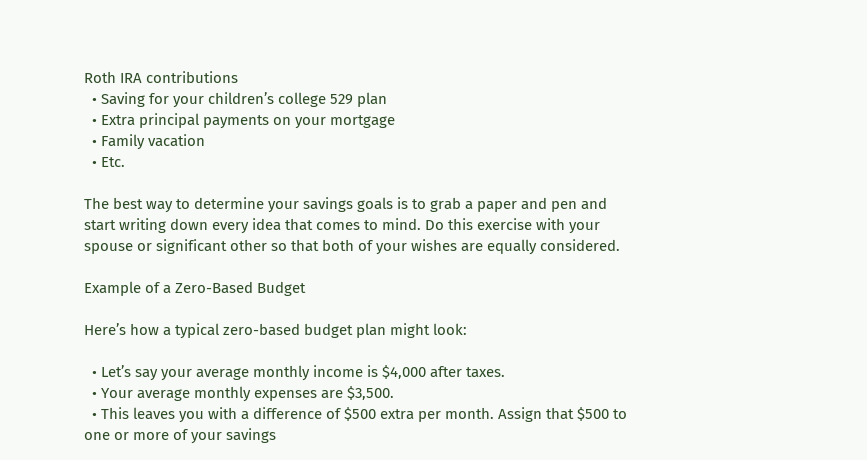Roth IRA contributions
  • Saving for your children’s college 529 plan
  • Extra principal payments on your mortgage
  • Family vacation
  • Etc.

The best way to determine your savings goals is to grab a paper and pen and start writing down every idea that comes to mind. Do this exercise with your spouse or significant other so that both of your wishes are equally considered.

Example of a Zero-Based Budget

Here’s how a typical zero-based budget plan might look:

  • Let’s say your average monthly income is $4,000 after taxes.
  • Your average monthly expenses are $3,500.
  • This leaves you with a difference of $500 extra per month. Assign that $500 to one or more of your savings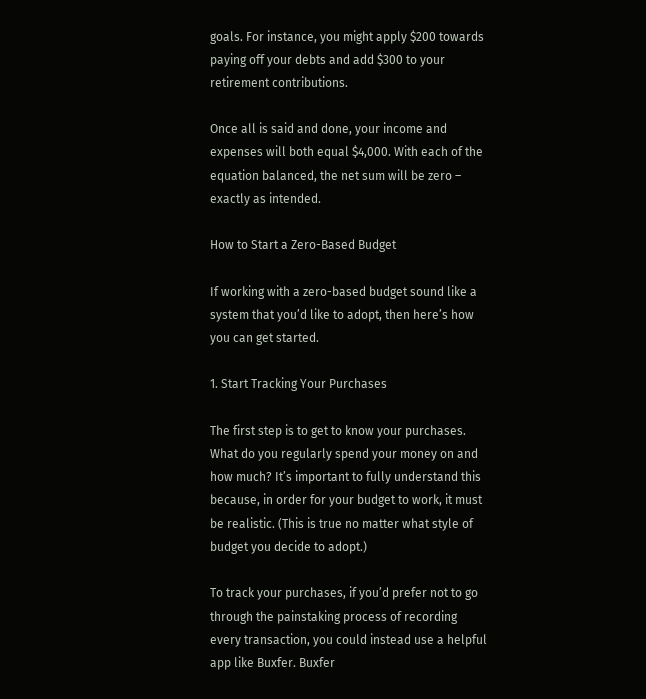goals. For instance, you might apply $200 towards paying off your debts and add $300 to your retirement contributions.

Once all is said and done, your income and expenses will both equal $4,000. With each of the equation balanced, the net sum will be zero – exactly as intended.

How to Start a Zero-Based Budget

If working with a zero-based budget sound like a system that you’d like to adopt, then here’s how you can get started.

1. Start Tracking Your Purchases

The first step is to get to know your purchases. What do you regularly spend your money on and how much? It’s important to fully understand this because, in order for your budget to work, it must be realistic. (This is true no matter what style of budget you decide to adopt.)

To track your purchases, if you’d prefer not to go through the painstaking process of recording every transaction, you could instead use a helpful app like Buxfer. Buxfer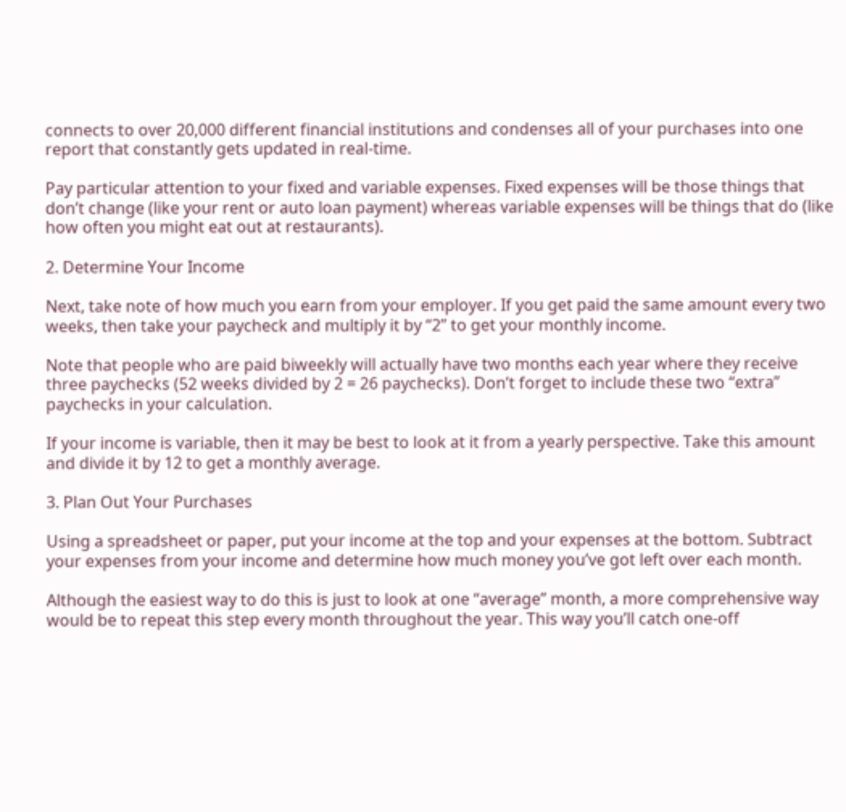connects to over 20,000 different financial institutions and condenses all of your purchases into one report that constantly gets updated in real-time.

Pay particular attention to your fixed and variable expenses. Fixed expenses will be those things that don’t change (like your rent or auto loan payment) whereas variable expenses will be things that do (like how often you might eat out at restaurants).

2. Determine Your Income

Next, take note of how much you earn from your employer. If you get paid the same amount every two weeks, then take your paycheck and multiply it by “2” to get your monthly income.

Note that people who are paid biweekly will actually have two months each year where they receive three paychecks (52 weeks divided by 2 = 26 paychecks). Don’t forget to include these two “extra” paychecks in your calculation.

If your income is variable, then it may be best to look at it from a yearly perspective. Take this amount and divide it by 12 to get a monthly average.

3. Plan Out Your Purchases

Using a spreadsheet or paper, put your income at the top and your expenses at the bottom. Subtract your expenses from your income and determine how much money you’ve got left over each month.

Although the easiest way to do this is just to look at one “average” month, a more comprehensive way would be to repeat this step every month throughout the year. This way you’ll catch one-off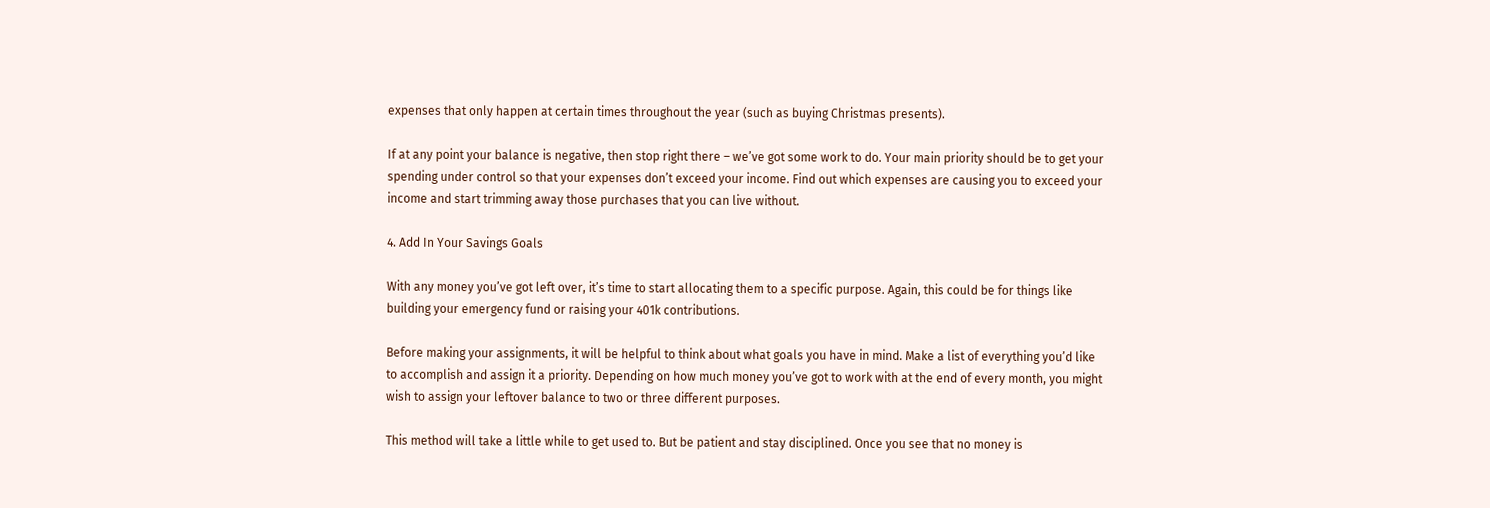expenses that only happen at certain times throughout the year (such as buying Christmas presents).

If at any point your balance is negative, then stop right there – we’ve got some work to do. Your main priority should be to get your spending under control so that your expenses don’t exceed your income. Find out which expenses are causing you to exceed your income and start trimming away those purchases that you can live without.

4. Add In Your Savings Goals

With any money you’ve got left over, it’s time to start allocating them to a specific purpose. Again, this could be for things like building your emergency fund or raising your 401k contributions.

Before making your assignments, it will be helpful to think about what goals you have in mind. Make a list of everything you’d like to accomplish and assign it a priority. Depending on how much money you’ve got to work with at the end of every month, you might wish to assign your leftover balance to two or three different purposes.

This method will take a little while to get used to. But be patient and stay disciplined. Once you see that no money is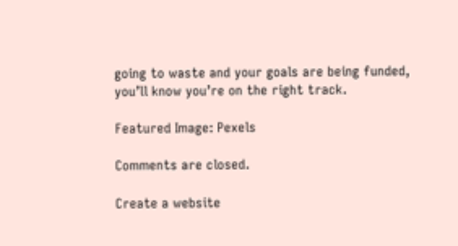going to waste and your goals are being funded, you’ll know you’re on the right track.

Featured Image: Pexels

Comments are closed.

Create a website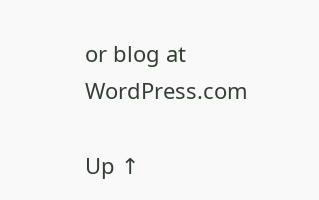or blog at WordPress.com

Up ↑